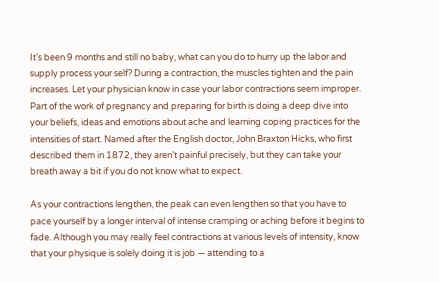It’s been 9 months and still no baby, what can you do to hurry up the labor and supply process your self? During a contraction, the muscles tighten and the pain increases. Let your physician know in case your labor contractions seem improper. Part of the work of pregnancy and preparing for birth is doing a deep dive into your beliefs, ideas and emotions about ache and learning coping practices for the intensities of start. Named after the English doctor, John Braxton Hicks, who first described them in 1872, they aren’t painful precisely, but they can take your breath away a bit if you do not know what to expect.

As your contractions lengthen, the peak can even lengthen so that you have to pace yourself by a longer interval of intense cramping or aching before it begins to fade. Although you may really feel contractions at various levels of intensity, know that your physique is solely doing it is job — attending to a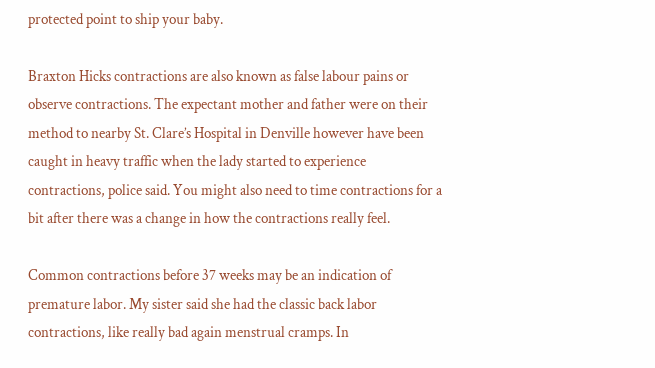protected point to ship your baby.

Braxton Hicks contractions are also known as false labour pains or observe contractions. The expectant mother and father were on their method to nearby St. Clare’s Hospital in Denville however have been caught in heavy traffic when the lady started to experience contractions, police said. You might also need to time contractions for a bit after there was a change in how the contractions really feel.

Common contractions before 37 weeks may be an indication of premature labor. My sister said she had the classic back labor contractions, like really bad again menstrual cramps. In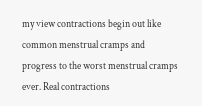my view contractions begin out like common menstrual cramps and progress to the worst menstrual cramps ever. Real contractions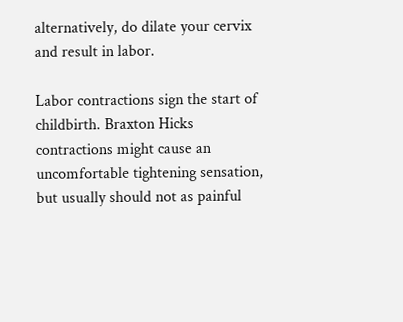alternatively, do dilate your cervix and result in labor.

Labor contractions sign the start of childbirth. Braxton Hicks contractions might cause an uncomfortable tightening sensation, but usually should not as painful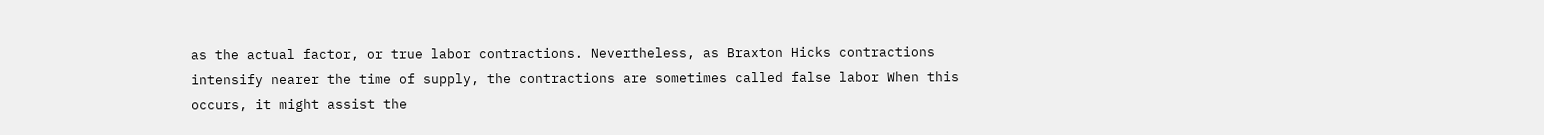as the actual factor, or true labor contractions. Nevertheless, as Braxton Hicks contractions intensify nearer the time of supply, the contractions are sometimes called false labor When this occurs, it might assist the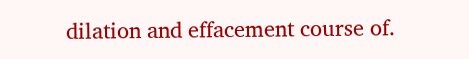dilation and effacement course of.